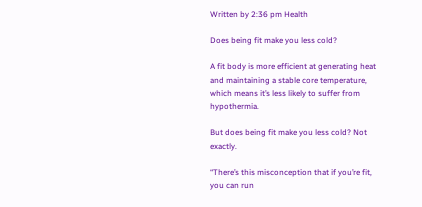Written by 2:36 pm Health

Does being fit make you less cold?

A fit body is more efficient at generating heat and maintaining a stable core temperature, which means it’s less likely to suffer from hypothermia.

But does being fit make you less cold? Not exactly.

“There’s this misconception that if you’re fit, you can run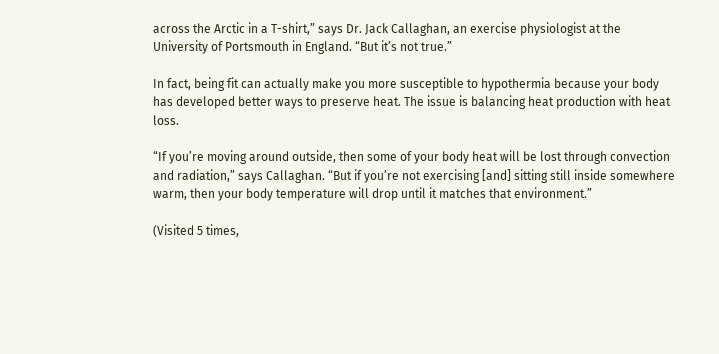across the Arctic in a T-shirt,” says Dr. Jack Callaghan, an exercise physiologist at the University of Portsmouth in England. “But it’s not true.”

In fact, being fit can actually make you more susceptible to hypothermia because your body has developed better ways to preserve heat. The issue is balancing heat production with heat loss.

“If you’re moving around outside, then some of your body heat will be lost through convection and radiation,” says Callaghan. “But if you’re not exercising [and] sitting still inside somewhere warm, then your body temperature will drop until it matches that environment.”

(Visited 5 times,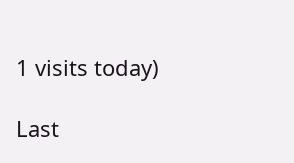1 visits today)

Last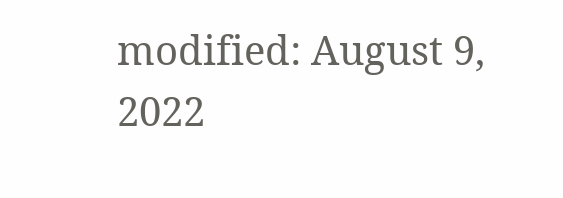modified: August 9, 2022